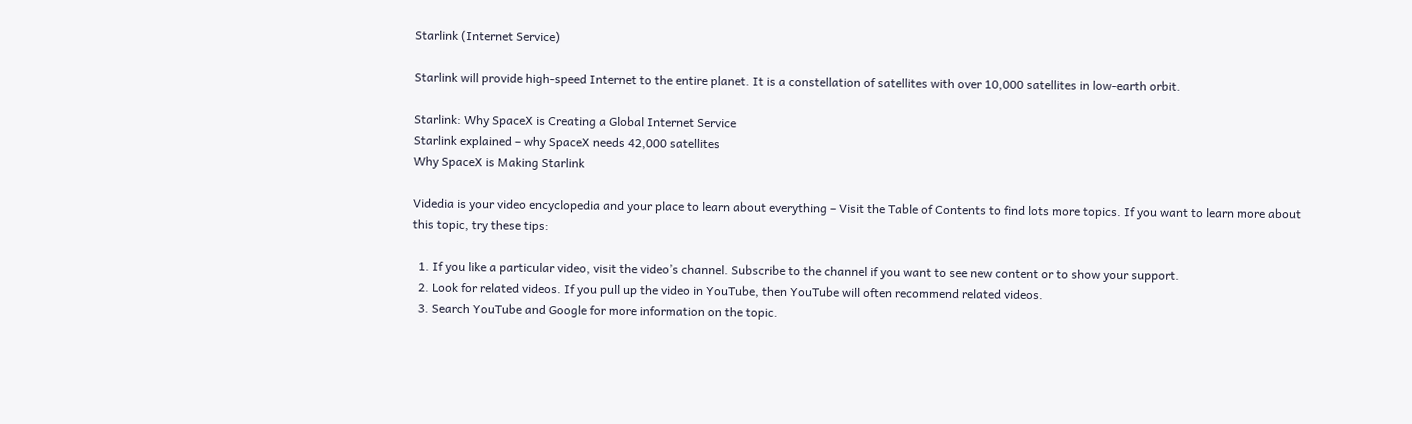Starlink (Internet Service)

Starlink will provide high-speed Internet to the entire planet. It is a constellation of satellites with over 10,000 satellites in low-earth orbit.

Starlink: Why SpaceX is Creating a Global Internet Service
Starlink explained – why SpaceX needs 42,000 satellites
Why SpaceX is Making Starlink

Videdia is your video encyclopedia and your place to learn about everything – Visit the Table of Contents to find lots more topics. If you want to learn more about this topic, try these tips:

  1. If you like a particular video, visit the video’s channel. Subscribe to the channel if you want to see new content or to show your support.
  2. Look for related videos. If you pull up the video in YouTube, then YouTube will often recommend related videos.
  3. Search YouTube and Google for more information on the topic.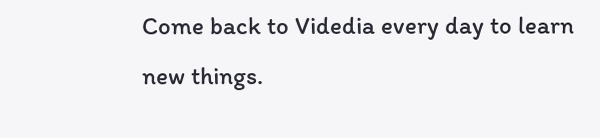Come back to Videdia every day to learn new things.